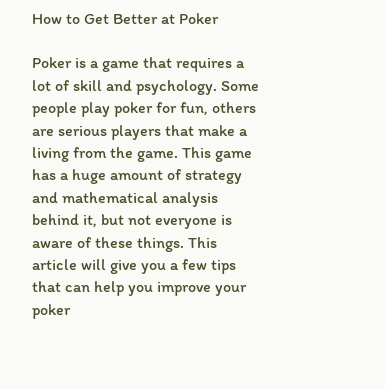How to Get Better at Poker

Poker is a game that requires a lot of skill and psychology. Some people play poker for fun, others are serious players that make a living from the game. This game has a huge amount of strategy and mathematical analysis behind it, but not everyone is aware of these things. This article will give you a few tips that can help you improve your poker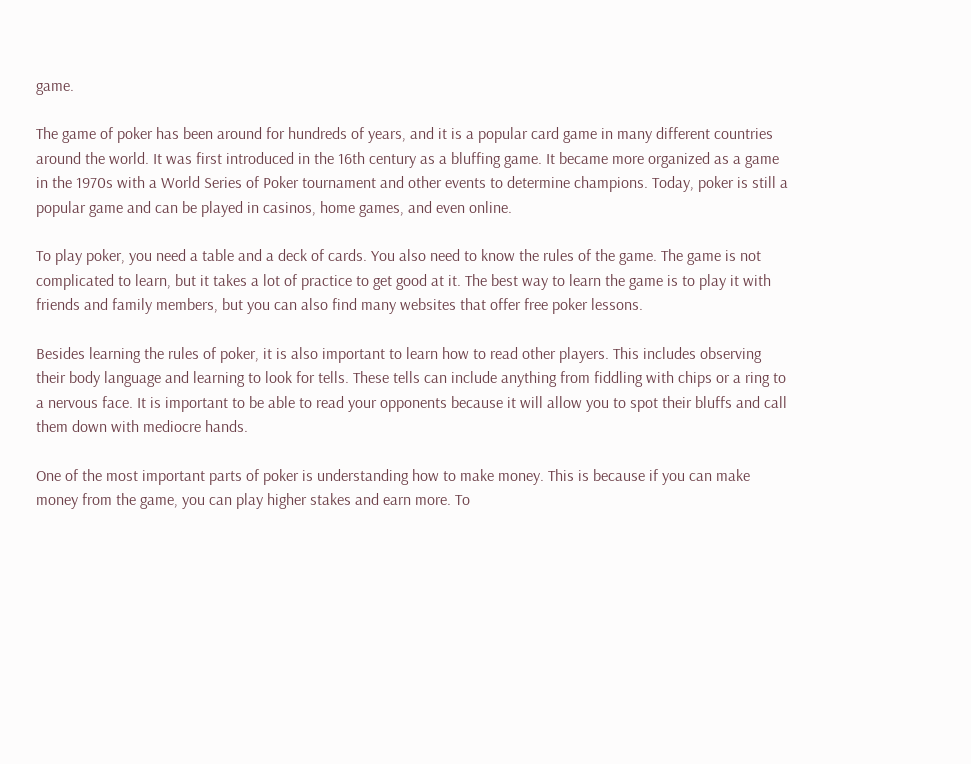game.

The game of poker has been around for hundreds of years, and it is a popular card game in many different countries around the world. It was first introduced in the 16th century as a bluffing game. It became more organized as a game in the 1970s with a World Series of Poker tournament and other events to determine champions. Today, poker is still a popular game and can be played in casinos, home games, and even online.

To play poker, you need a table and a deck of cards. You also need to know the rules of the game. The game is not complicated to learn, but it takes a lot of practice to get good at it. The best way to learn the game is to play it with friends and family members, but you can also find many websites that offer free poker lessons.

Besides learning the rules of poker, it is also important to learn how to read other players. This includes observing their body language and learning to look for tells. These tells can include anything from fiddling with chips or a ring to a nervous face. It is important to be able to read your opponents because it will allow you to spot their bluffs and call them down with mediocre hands.

One of the most important parts of poker is understanding how to make money. This is because if you can make money from the game, you can play higher stakes and earn more. To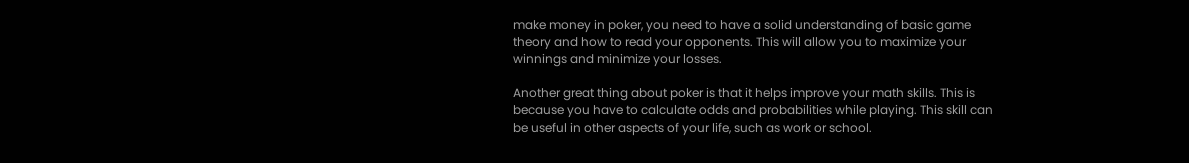make money in poker, you need to have a solid understanding of basic game theory and how to read your opponents. This will allow you to maximize your winnings and minimize your losses.

Another great thing about poker is that it helps improve your math skills. This is because you have to calculate odds and probabilities while playing. This skill can be useful in other aspects of your life, such as work or school.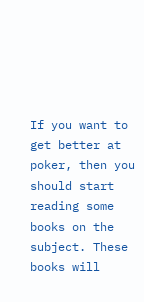If you want to get better at poker, then you should start reading some books on the subject. These books will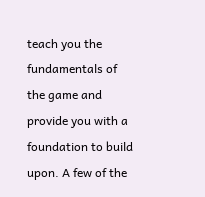teach you the fundamentals of the game and provide you with a foundation to build upon. A few of the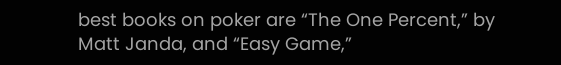best books on poker are “The One Percent,” by Matt Janda, and “Easy Game,”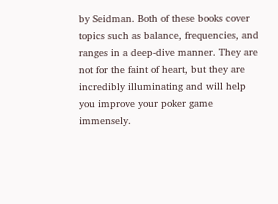by Seidman. Both of these books cover topics such as balance, frequencies, and ranges in a deep-dive manner. They are not for the faint of heart, but they are incredibly illuminating and will help you improve your poker game immensely.